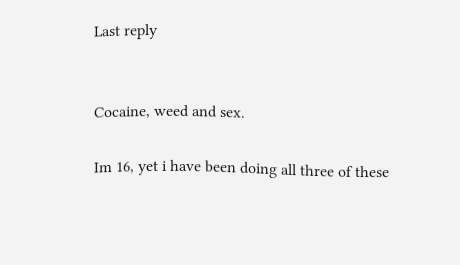Last reply


Cocaine, weed and sex.

Im 16, yet i have been doing all three of these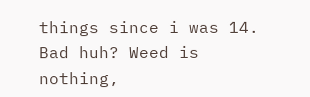things since i was 14. Bad huh? Weed is nothing,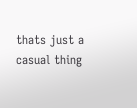thats just a casual thing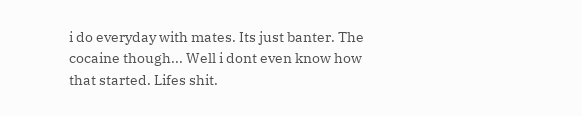i do everyday with mates. Its just banter. The cocaine though... Well i dont even know how that started. Lifes shit.